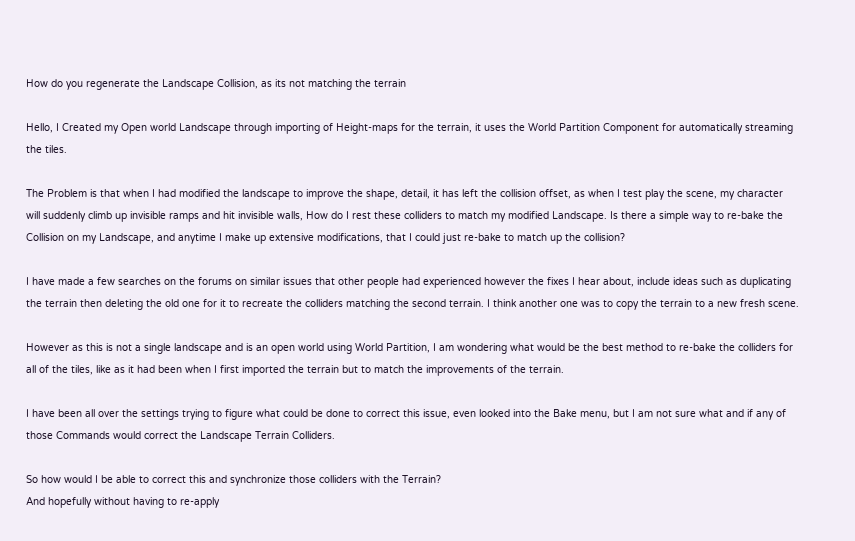How do you regenerate the Landscape Collision, as its not matching the terrain

Hello, I Created my Open world Landscape through importing of Height-maps for the terrain, it uses the World Partition Component for automatically streaming the tiles.

The Problem is that when I had modified the landscape to improve the shape, detail, it has left the collision offset, as when I test play the scene, my character will suddenly climb up invisible ramps and hit invisible walls, How do I rest these colliders to match my modified Landscape. Is there a simple way to re-bake the Collision on my Landscape, and anytime I make up extensive modifications, that I could just re-bake to match up the collision?

I have made a few searches on the forums on similar issues that other people had experienced however the fixes I hear about, include ideas such as duplicating the terrain then deleting the old one for it to recreate the colliders matching the second terrain. I think another one was to copy the terrain to a new fresh scene.

However as this is not a single landscape and is an open world using World Partition, I am wondering what would be the best method to re-bake the colliders for all of the tiles, like as it had been when I first imported the terrain but to match the improvements of the terrain.

I have been all over the settings trying to figure what could be done to correct this issue, even looked into the Bake menu, but I am not sure what and if any of those Commands would correct the Landscape Terrain Colliders.

So how would I be able to correct this and synchronize those colliders with the Terrain?
And hopefully without having to re-apply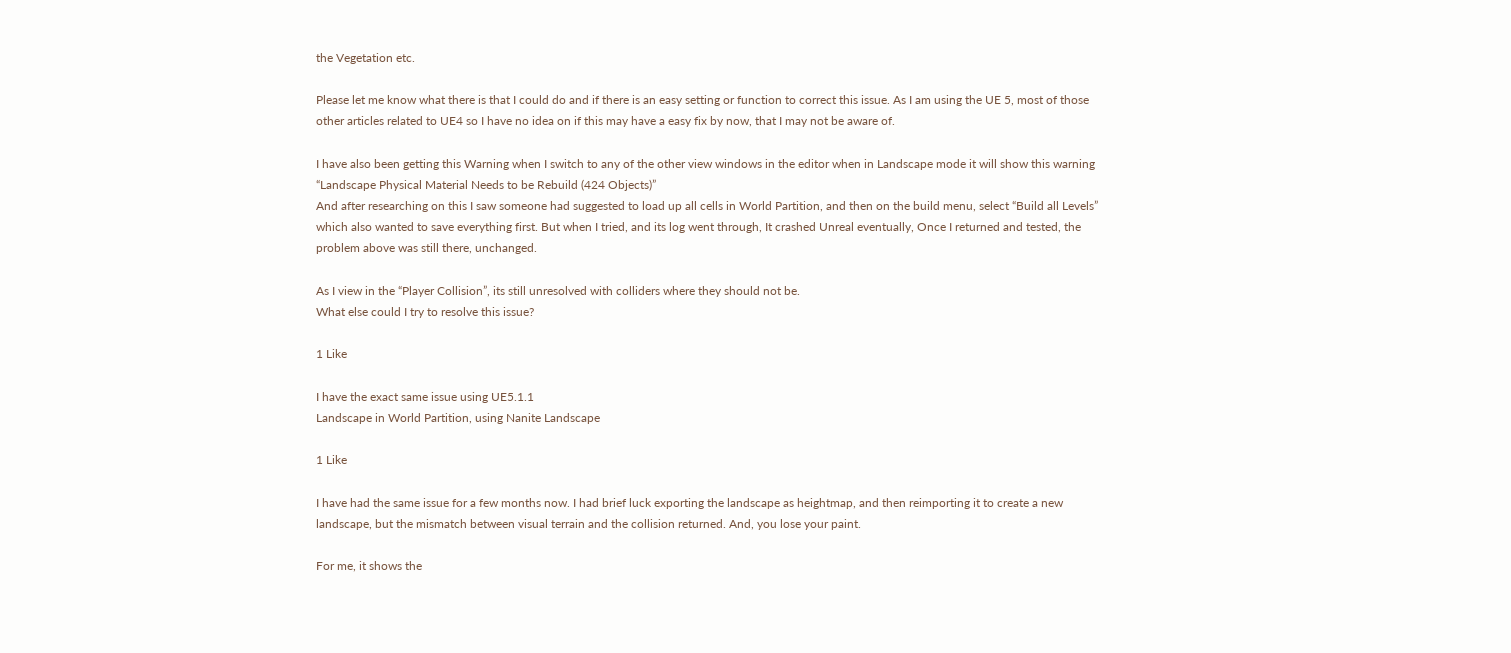the Vegetation etc.

Please let me know what there is that I could do and if there is an easy setting or function to correct this issue. As I am using the UE 5, most of those other articles related to UE4 so I have no idea on if this may have a easy fix by now, that I may not be aware of.

I have also been getting this Warning when I switch to any of the other view windows in the editor when in Landscape mode it will show this warning “Landscape Physical Material Needs to be Rebuild (424 Objects)”
And after researching on this I saw someone had suggested to load up all cells in World Partition, and then on the build menu, select “Build all Levels” which also wanted to save everything first. But when I tried, and its log went through, It crashed Unreal eventually, Once I returned and tested, the problem above was still there, unchanged.

As I view in the “Player Collision”, its still unresolved with colliders where they should not be.
What else could I try to resolve this issue?

1 Like

I have the exact same issue using UE5.1.1
Landscape in World Partition, using Nanite Landscape

1 Like

I have had the same issue for a few months now. I had brief luck exporting the landscape as heightmap, and then reimporting it to create a new landscape, but the mismatch between visual terrain and the collision returned. And, you lose your paint.

For me, it shows the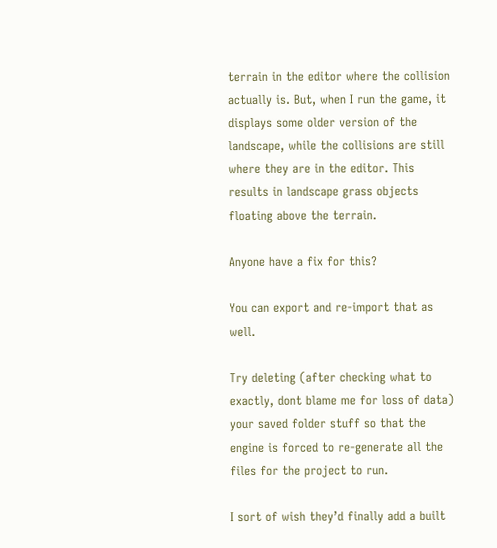terrain in the editor where the collision actually is. But, when I run the game, it displays some older version of the landscape, while the collisions are still where they are in the editor. This results in landscape grass objects floating above the terrain.

Anyone have a fix for this?

You can export and re-import that as well.

Try deleting (after checking what to exactly, dont blame me for loss of data) your saved folder stuff so that the engine is forced to re-generate all the files for the project to run.

I sort of wish they’d finally add a built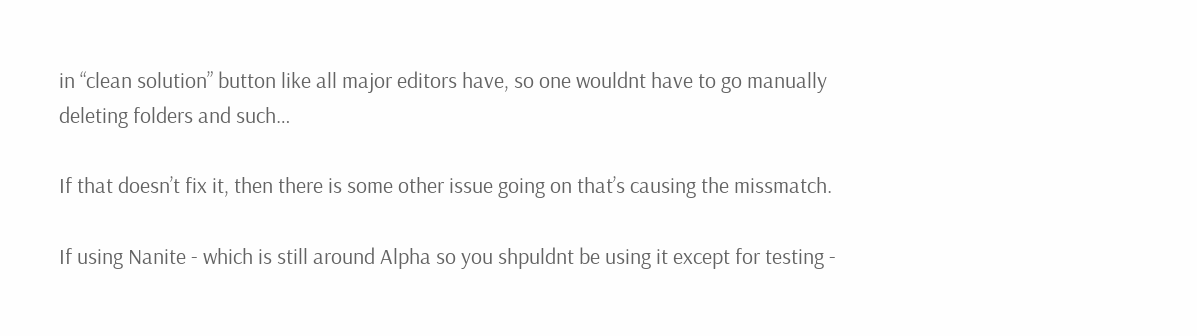in “clean solution” button like all major editors have, so one wouldnt have to go manually deleting folders and such…

If that doesn’t fix it, then there is some other issue going on that’s causing the missmatch.

If using Nanite - which is still around Alpha so you shpuldnt be using it except for testing -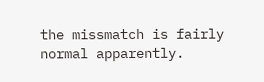the missmatch is fairly normal apparently.